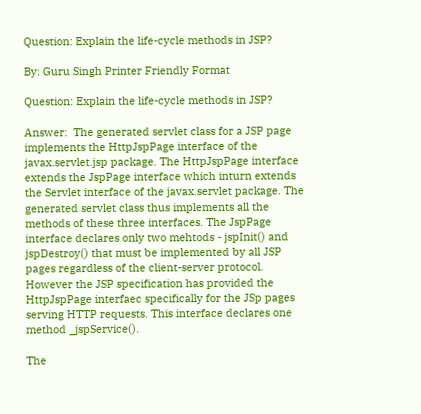Question: Explain the life-cycle methods in JSP?

By: Guru Singh Printer Friendly Format

Question: Explain the life-cycle methods in JSP?

Answer:  The generated servlet class for a JSP page implements the HttpJspPage interface of the javax.servlet.jsp package. The HttpJspPage interface extends the JspPage interface which inturn extends the Servlet interface of the javax.servlet package. The generated servlet class thus implements all the methods of these three interfaces. The JspPage interface declares only two mehtods - jspInit() and jspDestroy() that must be implemented by all JSP pages regardless of the client-server protocol. However the JSP specification has provided the HttpJspPage interfaec specifically for the JSp pages serving HTTP requests. This interface declares one method _jspService().

The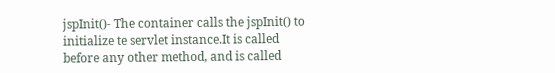jspInit()- The container calls the jspInit() to initialize te servlet instance.It is called before any other method, and is called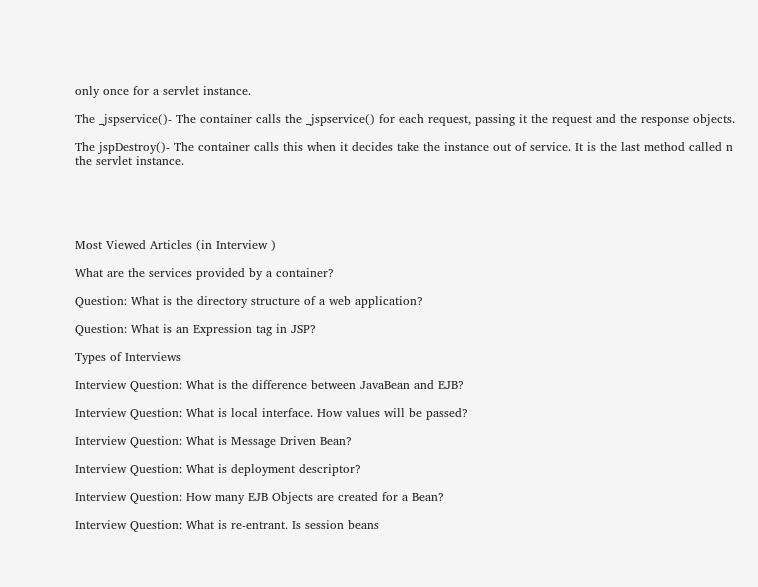only once for a servlet instance.

The _jspservice()- The container calls the _jspservice() for each request, passing it the request and the response objects.

The jspDestroy()- The container calls this when it decides take the instance out of service. It is the last method called n the servlet instance.





Most Viewed Articles (in Interview )

What are the services provided by a container?

Question: What is the directory structure of a web application?

Question: What is an Expression tag in JSP?

Types of Interviews

Interview Question: What is the difference between JavaBean and EJB?

Interview Question: What is local interface. How values will be passed?

Interview Question: What is Message Driven Bean?

Interview Question: What is deployment descriptor?

Interview Question: How many EJB Objects are created for a Bean?

Interview Question: What is re-entrant. Is session beans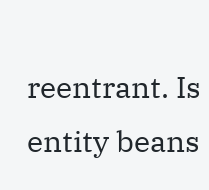reentrant. Is entity beans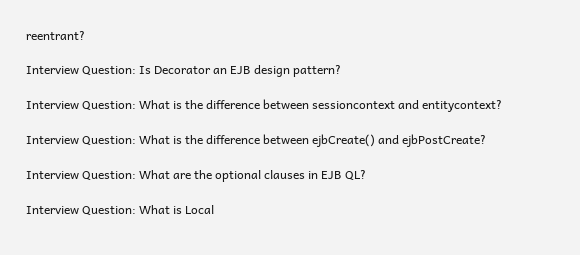reentrant?

Interview Question: Is Decorator an EJB design pattern?

Interview Question: What is the difference between sessioncontext and entitycontext?

Interview Question: What is the difference between ejbCreate() and ejbPostCreate?

Interview Question: What are the optional clauses in EJB QL?

Interview Question: What is Local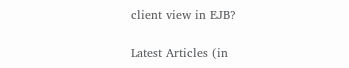client view in EJB?

Latest Articles (in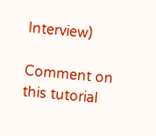Interview)

Comment on this tutorial